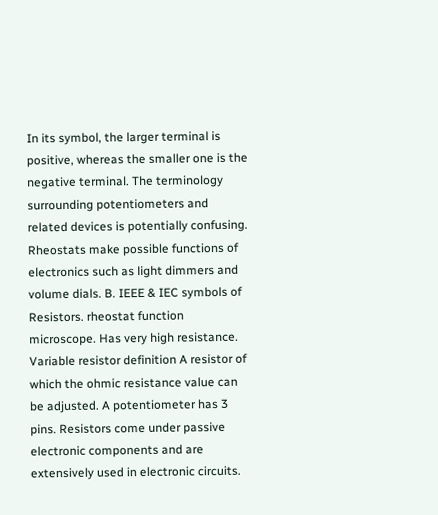In its symbol, the larger terminal is positive, whereas the smaller one is the negative terminal. The terminology surrounding potentiometers and related devices is potentially confusing. Rheostats make possible functions of electronics such as light dimmers and volume dials. B. IEEE & IEC symbols of Resistors. rheostat function microscope. Has very high resistance. Variable resistor definition A resistor of which the ohmic resistance value can be adjusted. A potentiometer has 3 pins. Resistors come under passive electronic components and are extensively used in electronic circuits.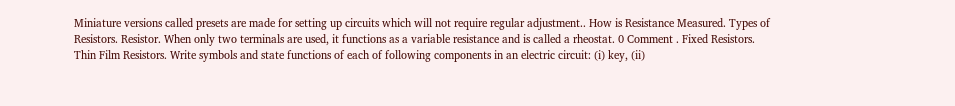Miniature versions called presets are made for setting up circuits which will not require regular adjustment.. How is Resistance Measured. Types of Resistors. Resistor. When only two terminals are used, it functions as a variable resistance and is called a rheostat. 0 Comment . Fixed Resistors. Thin Film Resistors. Write symbols and state functions of each of following components in an electric circuit: (i) key, (ii)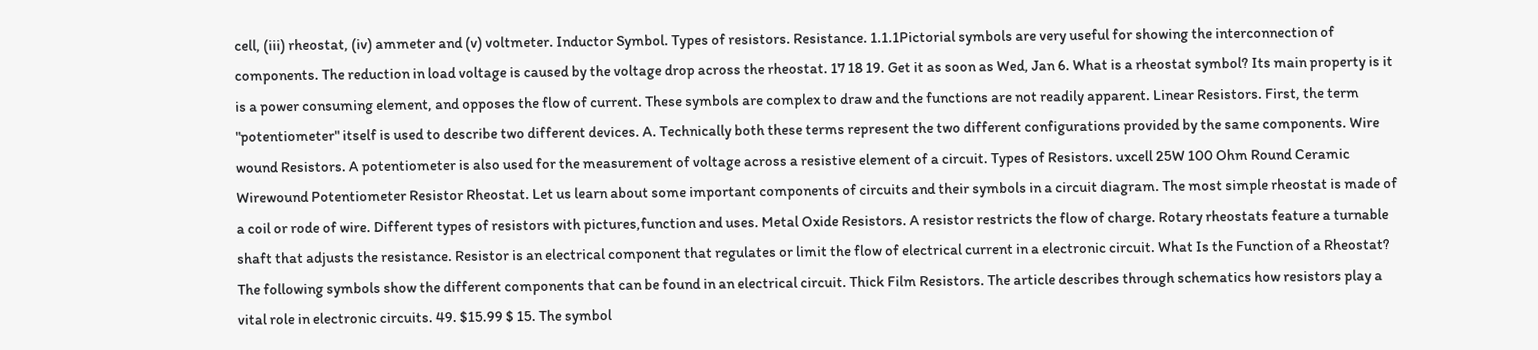cell, (iii) rheostat, (iv) ammeter and (v) voltmeter. Inductor Symbol. Types of resistors. Resistance. 1.1.1Pictorial symbols are very useful for showing the interconnection of components. The reduction in load voltage is caused by the voltage drop across the rheostat. 17 18 19. Get it as soon as Wed, Jan 6. What is a rheostat symbol? Its main property is it is a power consuming element, and opposes the flow of current. These symbols are complex to draw and the functions are not readily apparent. Linear Resistors. First, the term "potentiometer" itself is used to describe two different devices. A. Technically both these terms represent the two different configurations provided by the same components. Wire wound Resistors. A potentiometer is also used for the measurement of voltage across a resistive element of a circuit. Types of Resistors. uxcell 25W 100 Ohm Round Ceramic Wirewound Potentiometer Resistor Rheostat. Let us learn about some important components of circuits and their symbols in a circuit diagram. The most simple rheostat is made of a coil or rode of wire. Different types of resistors with pictures,function and uses. Metal Oxide Resistors. A resistor restricts the flow of charge. Rotary rheostats feature a turnable shaft that adjusts the resistance. Resistor is an electrical component that regulates or limit the flow of electrical current in a electronic circuit. What Is the Function of a Rheostat? The following symbols show the different components that can be found in an electrical circuit. Thick Film Resistors. The article describes through schematics how resistors play a vital role in electronic circuits. 49. $15.99 $ 15. The symbol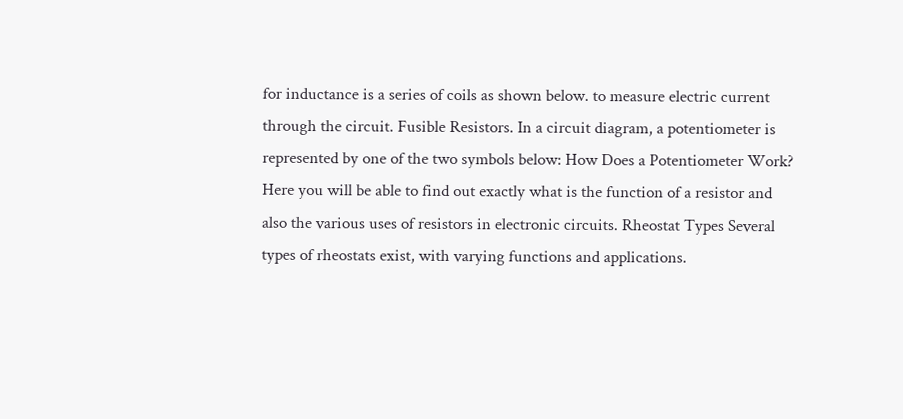for inductance is a series of coils as shown below. to measure electric current through the circuit. Fusible Resistors. In a circuit diagram, a potentiometer is represented by one of the two symbols below: How Does a Potentiometer Work? Here you will be able to find out exactly what is the function of a resistor and also the various uses of resistors in electronic circuits. Rheostat Types Several types of rheostats exist, with varying functions and applications.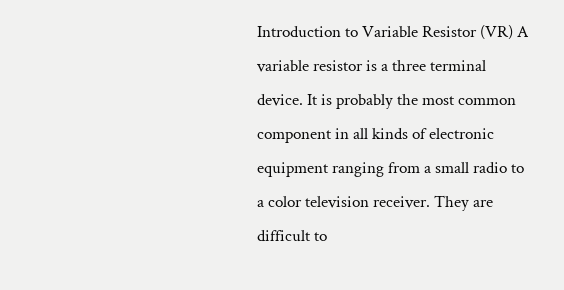Introduction to Variable Resistor (VR) A variable resistor is a three terminal device. It is probably the most common component in all kinds of electronic equipment ranging from a small radio to a color television receiver. They are difficult to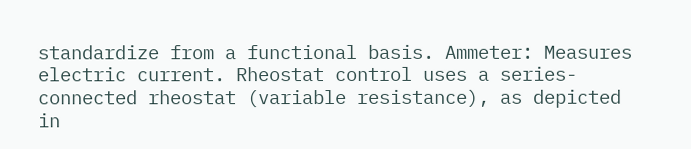standardize from a functional basis. Ammeter: Measures electric current. Rheostat control uses a series-connected rheostat (variable resistance), as depicted in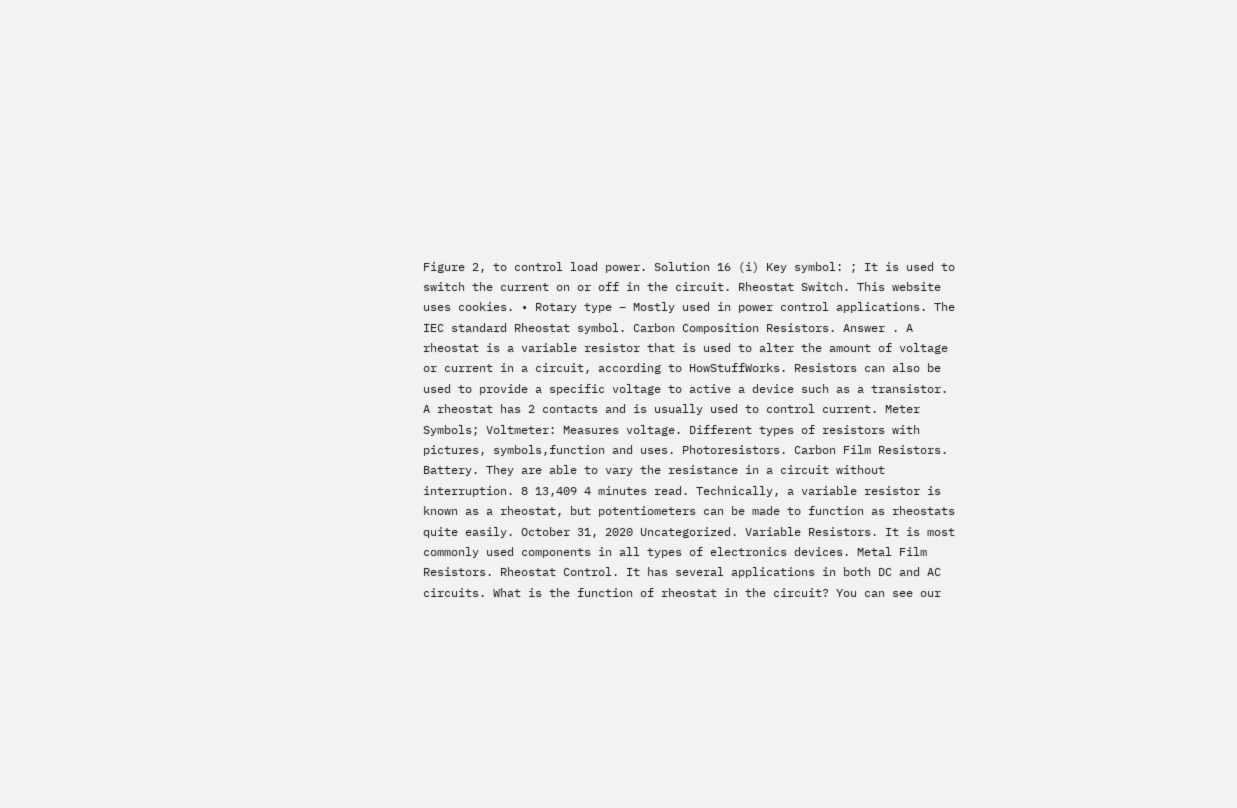Figure 2, to control load power. Solution 16 (i) Key symbol: ; It is used to switch the current on or off in the circuit. Rheostat Switch. This website uses cookies. • Rotary type – Mostly used in power control applications. The IEC standard Rheostat symbol. Carbon Composition Resistors. Answer . A rheostat is a variable resistor that is used to alter the amount of voltage or current in a circuit, according to HowStuffWorks. Resistors can also be used to provide a specific voltage to active a device such as a transistor. A rheostat has 2 contacts and is usually used to control current. Meter Symbols; Voltmeter: Measures voltage. Different types of resistors with pictures, symbols,function and uses. Photoresistors. Carbon Film Resistors. Battery. They are able to vary the resistance in a circuit without interruption. 8 13,409 4 minutes read. Technically, a variable resistor is known as a rheostat, but potentiometers can be made to function as rheostats quite easily. October 31, 2020 Uncategorized. Variable Resistors. It is most commonly used components in all types of electronics devices. Metal Film Resistors. Rheostat Control. It has several applications in both DC and AC circuits. What is the function of rheostat in the circuit? You can see our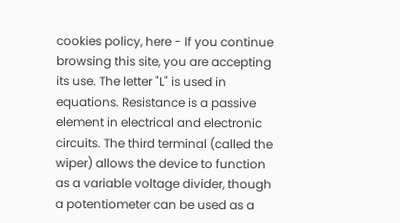cookies policy, here - If you continue browsing this site, you are accepting its use. The letter "L" is used in equations. Resistance is a passive element in electrical and electronic circuits. The third terminal (called the wiper) allows the device to function as a variable voltage divider, though a potentiometer can be used as a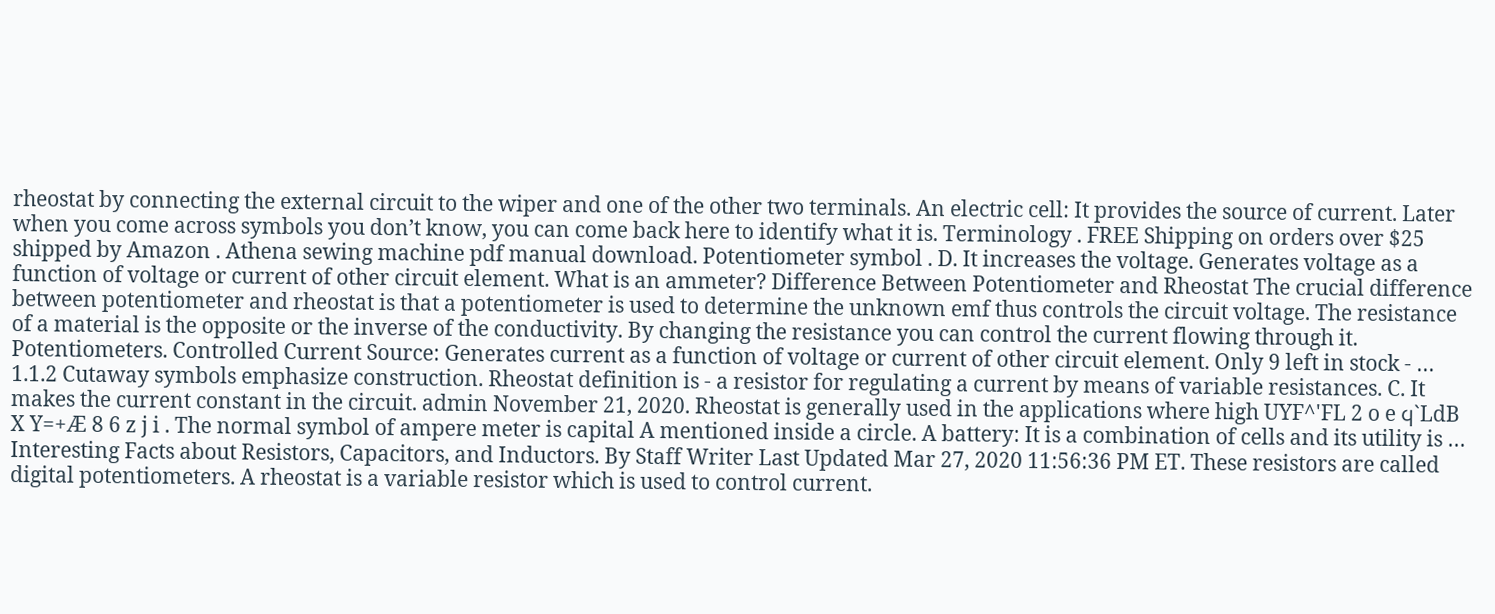rheostat by connecting the external circuit to the wiper and one of the other two terminals. An electric cell: It provides the source of current. Later when you come across symbols you don’t know, you can come back here to identify what it is. Terminology . FREE Shipping on orders over $25 shipped by Amazon . Athena sewing machine pdf manual download. Potentiometer symbol . D. It increases the voltage. Generates voltage as a function of voltage or current of other circuit element. What is an ammeter? Difference Between Potentiometer and Rheostat The crucial difference between potentiometer and rheostat is that a potentiometer is used to determine the unknown emf thus controls the circuit voltage. The resistance of a material is the opposite or the inverse of the conductivity. By changing the resistance you can control the current flowing through it. Potentiometers. Controlled Current Source: Generates current as a function of voltage or current of other circuit element. Only 9 left in stock - … 1.1.2 Cutaway symbols emphasize construction. Rheostat definition is - a resistor for regulating a current by means of variable resistances. C. It makes the current constant in the circuit. admin November 21, 2020. Rheostat is generally used in the applications where high UYF^'FL 2 o e ϥ`LdB X Y=+Æ 8 6 z j i . The normal symbol of ampere meter is capital A mentioned inside a circle. A battery: It is a combination of cells and its utility is … Interesting Facts about Resistors, Capacitors, and Inductors. By Staff Writer Last Updated Mar 27, 2020 11:56:36 PM ET. These resistors are called digital potentiometers. A rheostat is a variable resistor which is used to control current.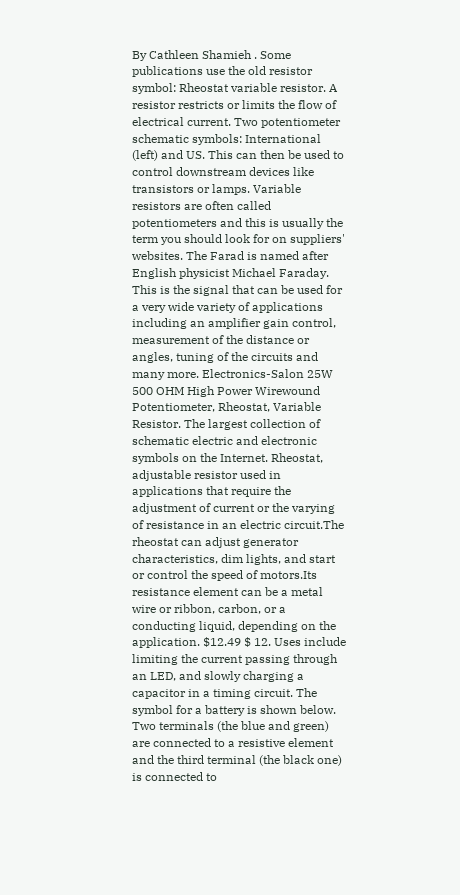By Cathleen Shamieh . Some publications use the old resistor symbol: Rheostat variable resistor. A resistor restricts or limits the flow of electrical current. Two potentiometer schematic symbols: International (left) and US. This can then be used to control downstream devices like transistors or lamps. Variable resistors are often called potentiometers and this is usually the term you should look for on suppliers' websites. The Farad is named after English physicist Michael Faraday. This is the signal that can be used for a very wide variety of applications including an amplifier gain control, measurement of the distance or angles, tuning of the circuits and many more. Electronics-Salon 25W 500 OHM High Power Wirewound Potentiometer, Rheostat, Variable Resistor. The largest collection of schematic electric and electronic symbols on the Internet. Rheostat, adjustable resistor used in applications that require the adjustment of current or the varying of resistance in an electric circuit.The rheostat can adjust generator characteristics, dim lights, and start or control the speed of motors.Its resistance element can be a metal wire or ribbon, carbon, or a conducting liquid, depending on the application. $12.49 $ 12. Uses include limiting the current passing through an LED, and slowly charging a capacitor in a timing circuit. The symbol for a battery is shown below. Two terminals (the blue and green) are connected to a resistive element and the third terminal (the black one) is connected to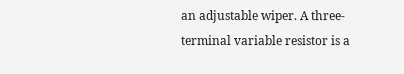an adjustable wiper. A three-terminal variable resistor is a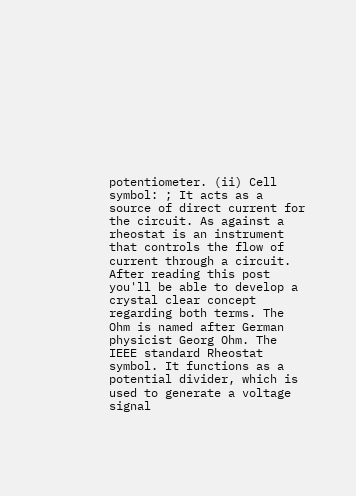potentiometer. (ii) Cell symbol: ; It acts as a source of direct current for the circuit. As against a rheostat is an instrument that controls the flow of current through a circuit. After reading this post you'll be able to develop a crystal clear concept regarding both terms. The Ohm is named after German physicist Georg Ohm. The IEEE standard Rheostat symbol. It functions as a potential divider, which is used to generate a voltage signal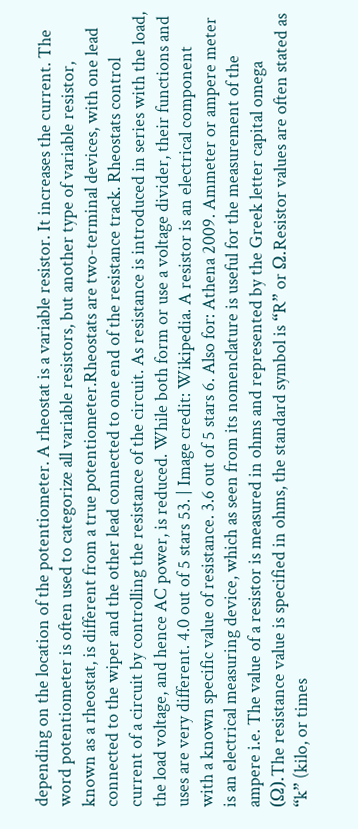depending on the location of the potentiometer. A rheostat is a variable resistor. It increases the current. The word potentiometer is often used to categorize all variable resistors, but another type of variable resistor, known as a rheostat, is different from a true potentiometer.Rheostats are two-terminal devices, with one lead connected to the wiper and the other lead connected to one end of the resistance track. Rheostats control current of a circuit by controlling the resistance of the circuit. As resistance is introduced in series with the load, the load voltage, and hence AC power, is reduced. While both form or use a voltage divider, their functions and uses are very different. 4.0 out of 5 stars 53. | Image credit: Wikipedia. A resistor is an electrical component with a known specific value of resistance. 3.6 out of 5 stars 6. Also for: Athena 2009. Ammeter or ampere meter is an electrical measuring device, which as seen from its nomenclature is useful for the measurement of the ampere i.e. The value of a resistor is measured in ohms and represented by the Greek letter capital omega (Ω).The resistance value is specified in ohms, the standard symbol is “R” or Ω.Resistor values are often stated as “k” (kilo, or times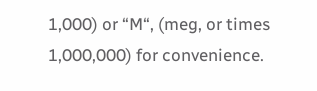1,000) or “M“, (meg, or times 1,000,000) for convenience.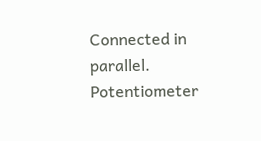Connected in parallel. Potentiometer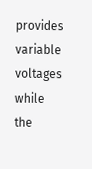provides variable voltages while the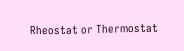Rheostat or Thermostat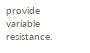provide variable resistance.